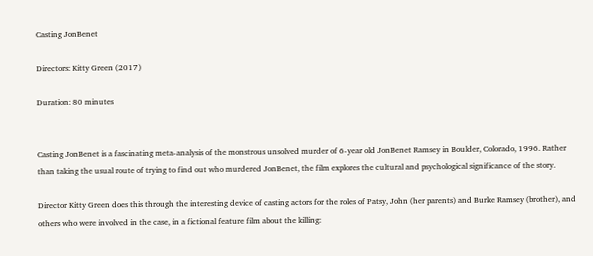Casting JonBenet

Directors: Kitty Green (2017)

Duration: 80 minutes


Casting JonBenet is a fascinating meta-analysis of the monstrous unsolved murder of 6-year old JonBenet Ramsey in Boulder, Colorado, 1996. Rather than taking the usual route of trying to find out who murdered JonBenet, the film explores the cultural and psychological significance of the story.

Director Kitty Green does this through the interesting device of casting actors for the roles of Patsy, John (her parents) and Burke Ramsey (brother), and others who were involved in the case, in a fictional feature film about the killing: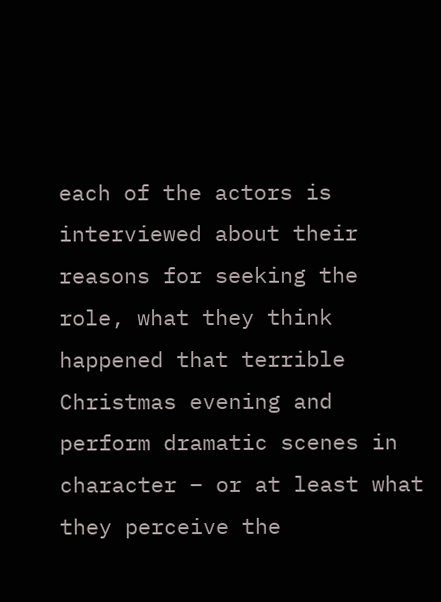each of the actors is interviewed about their reasons for seeking the role, what they think happened that terrible Christmas evening and perform dramatic scenes in character – or at least what they perceive the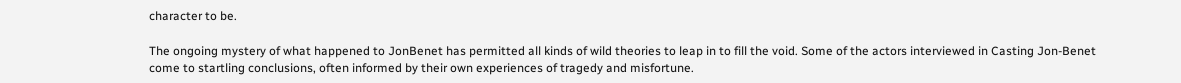character to be.

The ongoing mystery of what happened to JonBenet has permitted all kinds of wild theories to leap in to fill the void. Some of the actors interviewed in Casting Jon-Benet come to startling conclusions, often informed by their own experiences of tragedy and misfortune.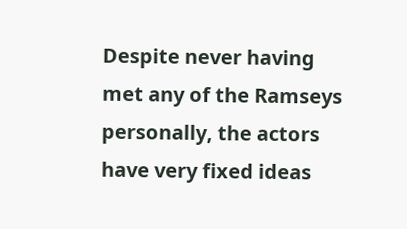Despite never having met any of the Ramseys personally, the actors have very fixed ideas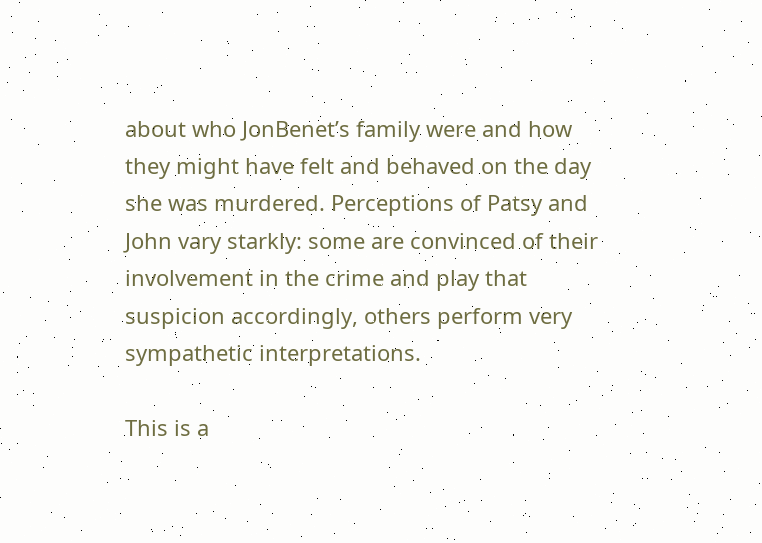about who JonBenet’s family were and how they might have felt and behaved on the day she was murdered. Perceptions of Patsy and John vary starkly: some are convinced of their involvement in the crime and play that suspicion accordingly, others perform very sympathetic interpretations.

This is a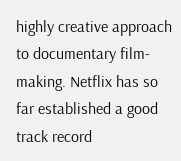highly creative approach to documentary film-making. Netflix has so far established a good track record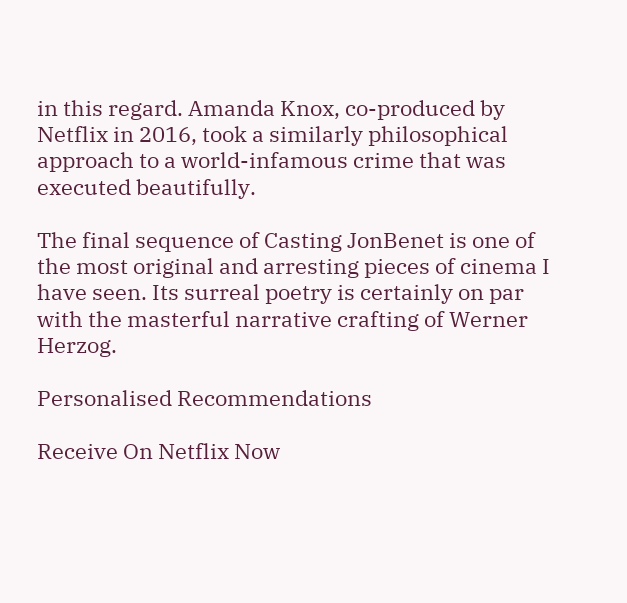in this regard. Amanda Knox, co-produced by Netflix in 2016, took a similarly philosophical approach to a world-infamous crime that was executed beautifully.

The final sequence of Casting JonBenet is one of the most original and arresting pieces of cinema I have seen. Its surreal poetry is certainly on par with the masterful narrative crafting of Werner Herzog.

Personalised Recommendations

Receive On Netflix Now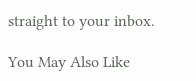straight to your inbox.

You May Also Like